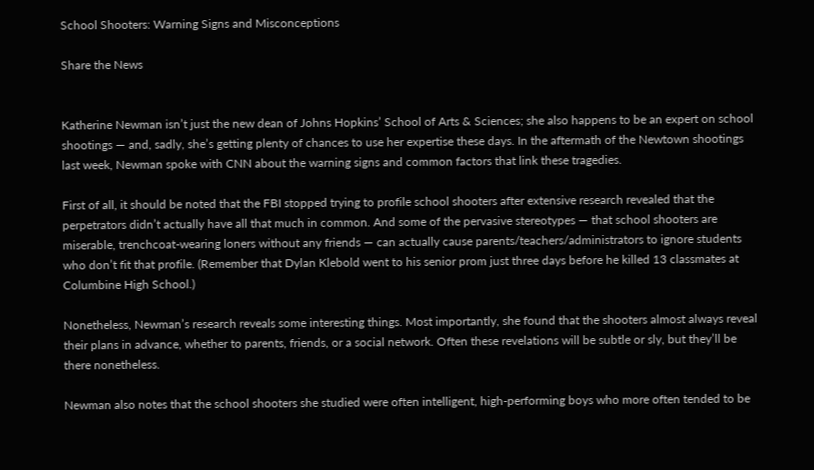School Shooters: Warning Signs and Misconceptions

Share the News


Katherine Newman isn’t just the new dean of Johns Hopkins’ School of Arts & Sciences; she also happens to be an expert on school shootings — and, sadly, she’s getting plenty of chances to use her expertise these days. In the aftermath of the Newtown shootings last week, Newman spoke with CNN about the warning signs and common factors that link these tragedies.

First of all, it should be noted that the FBI stopped trying to profile school shooters after extensive research revealed that the perpetrators didn’t actually have all that much in common. And some of the pervasive stereotypes — that school shooters are miserable, trenchcoat-wearing loners without any friends — can actually cause parents/teachers/administrators to ignore students who don’t fit that profile. (Remember that Dylan Klebold went to his senior prom just three days before he killed 13 classmates at Columbine High School.)

Nonetheless, Newman’s research reveals some interesting things. Most importantly, she found that the shooters almost always reveal their plans in advance, whether to parents, friends, or a social network. Often these revelations will be subtle or sly, but they’ll be there nonetheless.

Newman also notes that the school shooters she studied were often intelligent, high-performing boys who more often tended to be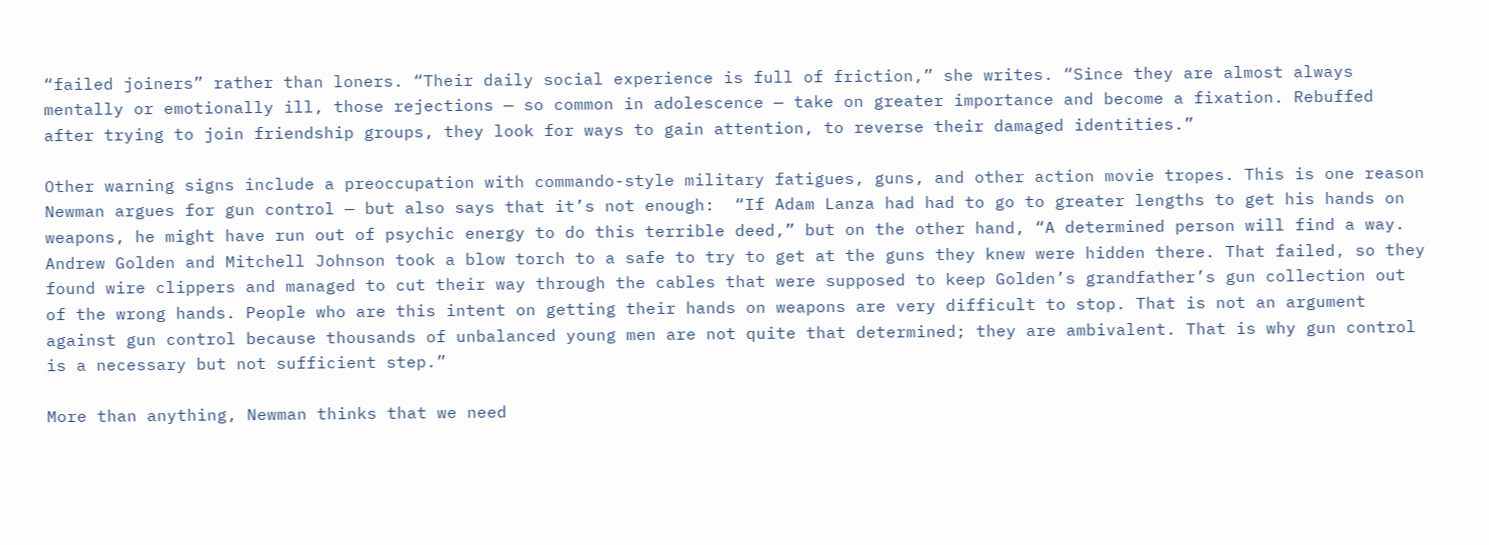“failed joiners” rather than loners. “Their daily social experience is full of friction,” she writes. “Since they are almost always mentally or emotionally ill, those rejections — so common in adolescence — take on greater importance and become a fixation. Rebuffed after trying to join friendship groups, they look for ways to gain attention, to reverse their damaged identities.”

Other warning signs include a preoccupation with commando-style military fatigues, guns, and other action movie tropes. This is one reason Newman argues for gun control — but also says that it’s not enough:  “If Adam Lanza had had to go to greater lengths to get his hands on weapons, he might have run out of psychic energy to do this terrible deed,” but on the other hand, “A determined person will find a way. Andrew Golden and Mitchell Johnson took a blow torch to a safe to try to get at the guns they knew were hidden there. That failed, so they found wire clippers and managed to cut their way through the cables that were supposed to keep Golden’s grandfather’s gun collection out of the wrong hands. People who are this intent on getting their hands on weapons are very difficult to stop. That is not an argument against gun control because thousands of unbalanced young men are not quite that determined; they are ambivalent. That is why gun control is a necessary but not sufficient step.”

More than anything, Newman thinks that we need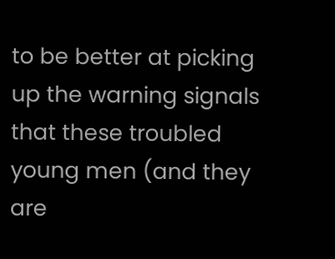to be better at picking up the warning signals that these troubled young men (and they are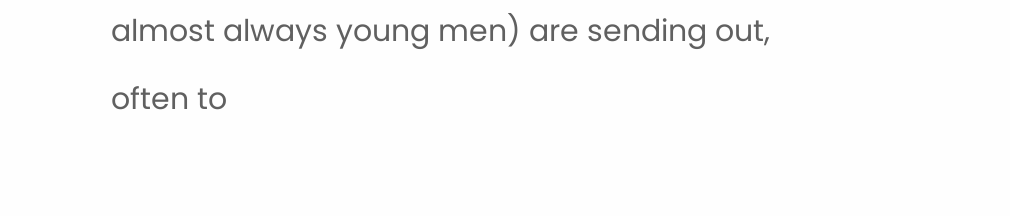almost always young men) are sending out, often to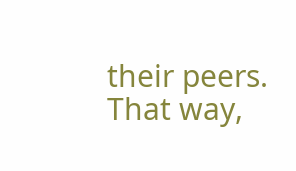their peers. That way,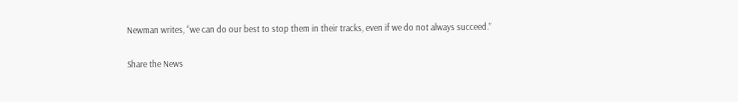Newman writes, “we can do our best to stop them in their tracks, even if we do not always succeed.”

Share the News